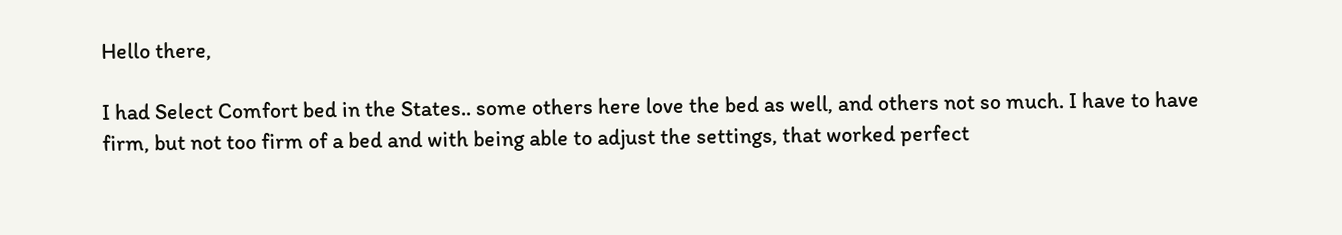Hello there,

I had Select Comfort bed in the States.. some others here love the bed as well, and others not so much. I have to have firm, but not too firm of a bed and with being able to adjust the settings, that worked perfect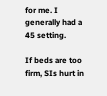for me. I generally had a 45 setting.

If beds are too firm, SIs hurt in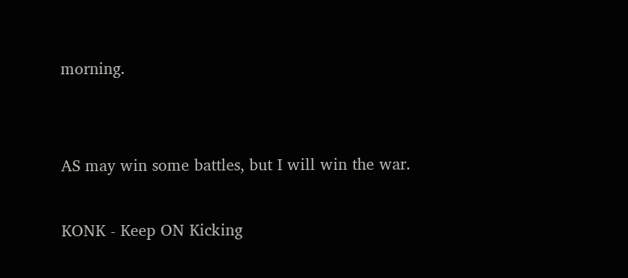morning.


AS may win some battles, but I will win the war.

KONK - Keep ON Kicking